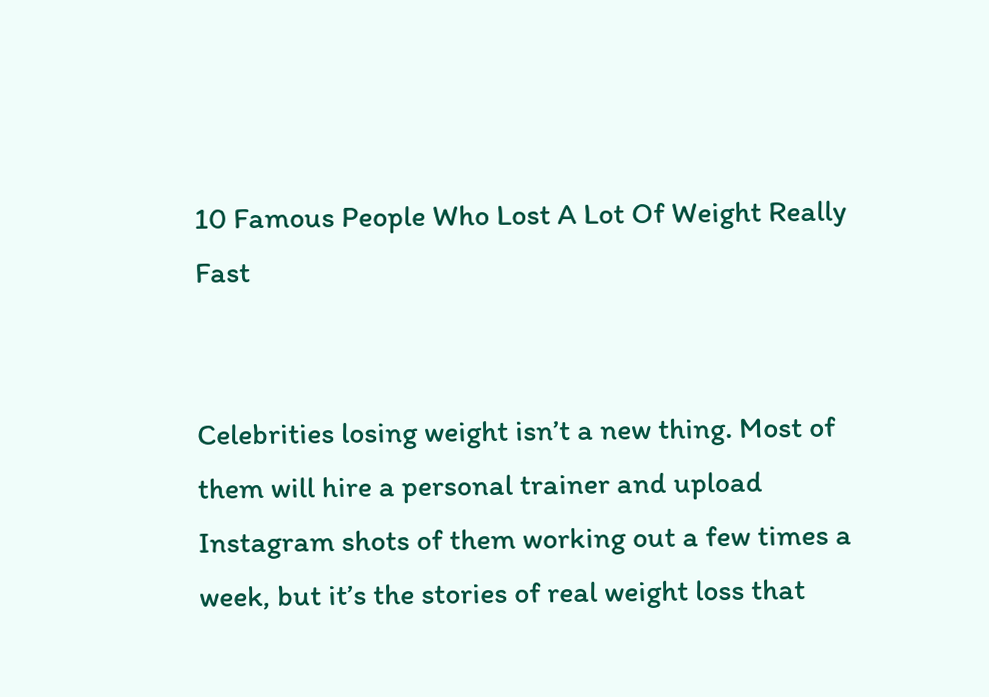10 Famous People Who Lost A Lot Of Weight Really Fast


Celebrities losing weight isn’t a new thing. Most of them will hire a personal trainer and upload Instagram shots of them working out a few times a week, but it’s the stories of real weight loss that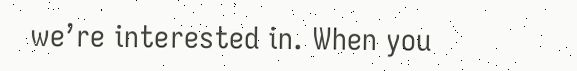we’re interested in. When you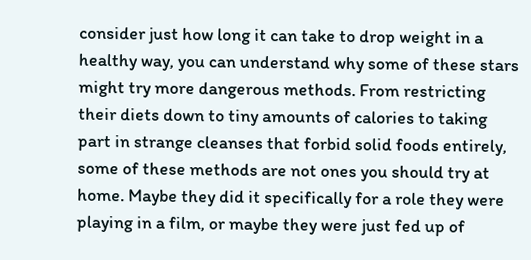consider just how long it can take to drop weight in a healthy way, you can understand why some of these stars might try more dangerous methods. From restricting their diets down to tiny amounts of calories to taking part in strange cleanses that forbid solid foods entirely, some of these methods are not ones you should try at home. Maybe they did it specifically for a role they were playing in a film, or maybe they were just fed up of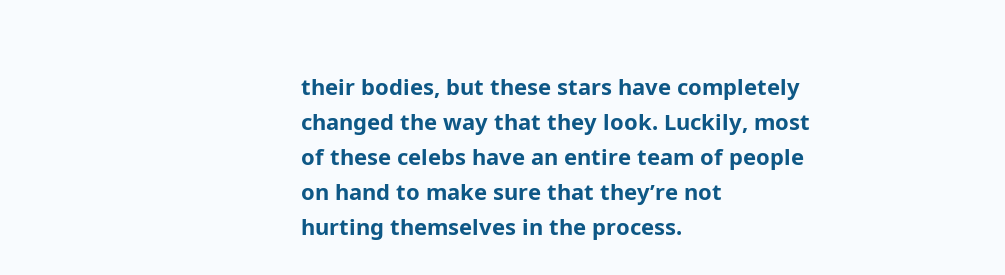their bodies, but these stars have completely changed the way that they look. Luckily, most of these celebs have an entire team of people on hand to make sure that they’re not hurting themselves in the process.